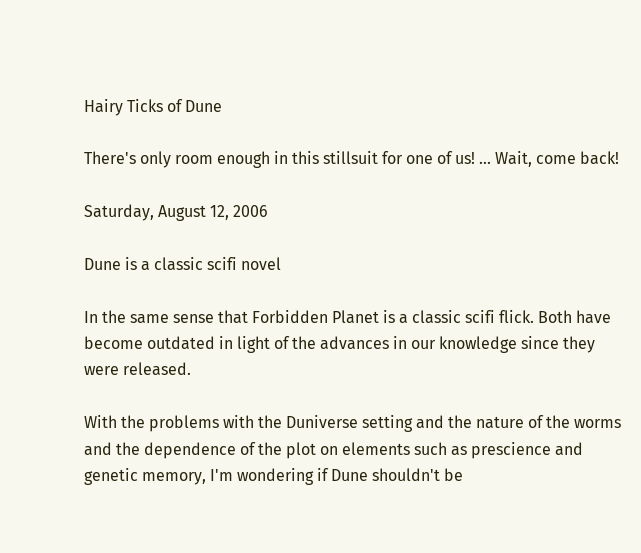Hairy Ticks of Dune

There's only room enough in this stillsuit for one of us! ... Wait, come back!

Saturday, August 12, 2006

Dune is a classic scifi novel

In the same sense that Forbidden Planet is a classic scifi flick. Both have become outdated in light of the advances in our knowledge since they were released.

With the problems with the Duniverse setting and the nature of the worms and the dependence of the plot on elements such as prescience and genetic memory, I'm wondering if Dune shouldn't be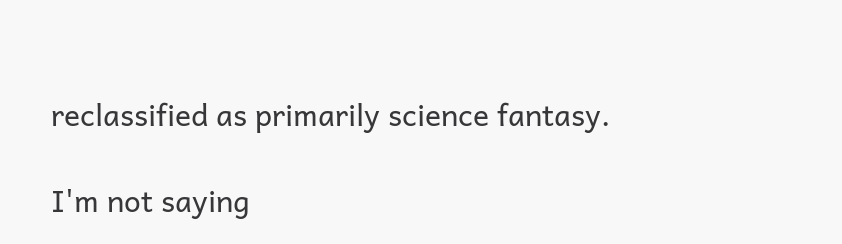reclassified as primarily science fantasy.

I'm not saying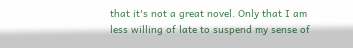that it's not a great novel. Only that I am less willing of late to suspend my sense of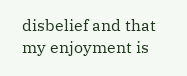disbelief and that my enjoyment is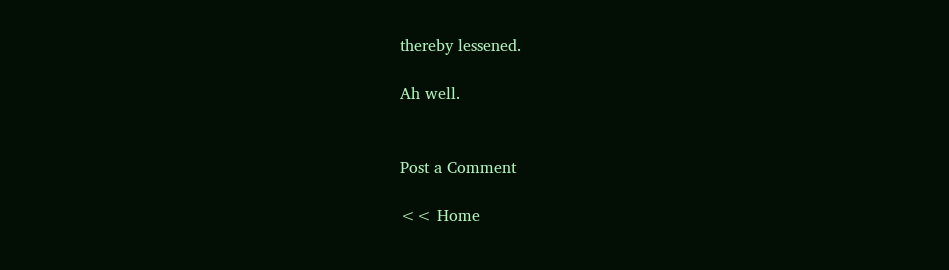thereby lessened.

Ah well.


Post a Comment

<< Home